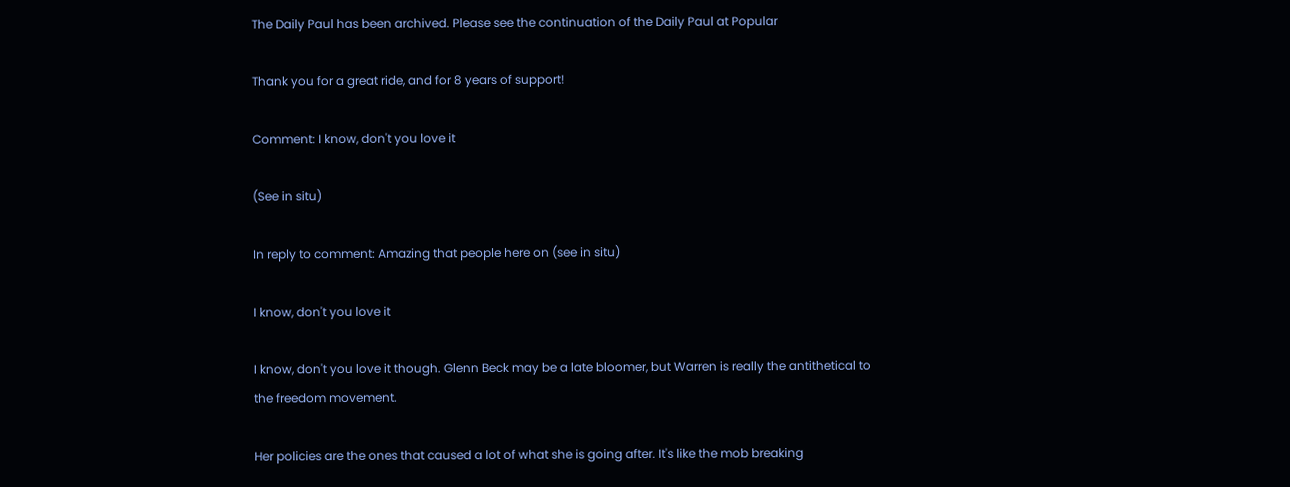The Daily Paul has been archived. Please see the continuation of the Daily Paul at Popular

Thank you for a great ride, and for 8 years of support!

Comment: I know, don't you love it

(See in situ)

In reply to comment: Amazing that people here on (see in situ)

I know, don't you love it

I know, don't you love it though. Glenn Beck may be a late bloomer, but Warren is really the antithetical to the freedom movement.

Her policies are the ones that caused a lot of what she is going after. It's like the mob breaking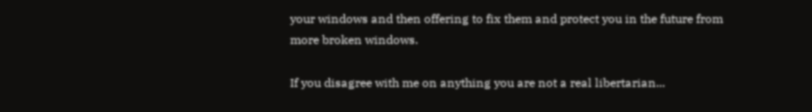your windows and then offering to fix them and protect you in the future from more broken windows.

If you disagree with me on anything you are not a real libertarian...